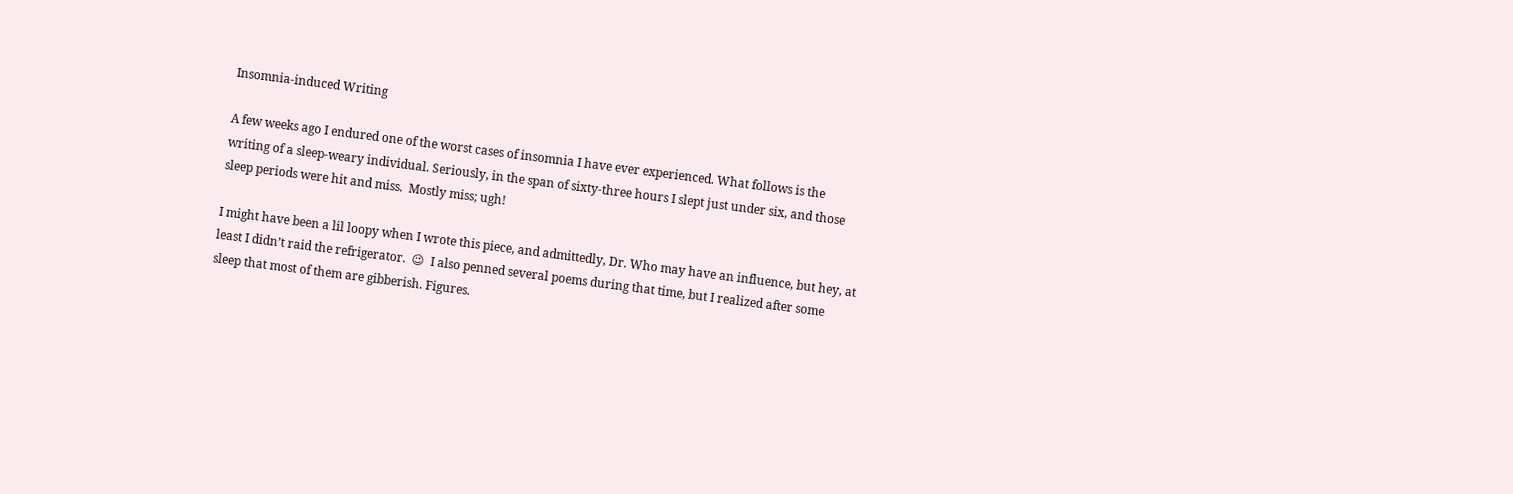Insomnia-induced Writing

A few weeks ago I endured one of the worst cases of insomnia I have ever experienced. What follows is the writing of a sleep-weary individual. Seriously, in the span of sixty-three hours I slept just under six, and those sleep periods were hit and miss.  Mostly miss; ugh!

I might have been a lil loopy when I wrote this piece, and admittedly, Dr. Who may have an influence, but hey, at least I didn’t raid the refrigerator.  😉  I also penned several poems during that time, but I realized after some sleep that most of them are gibberish. Figures.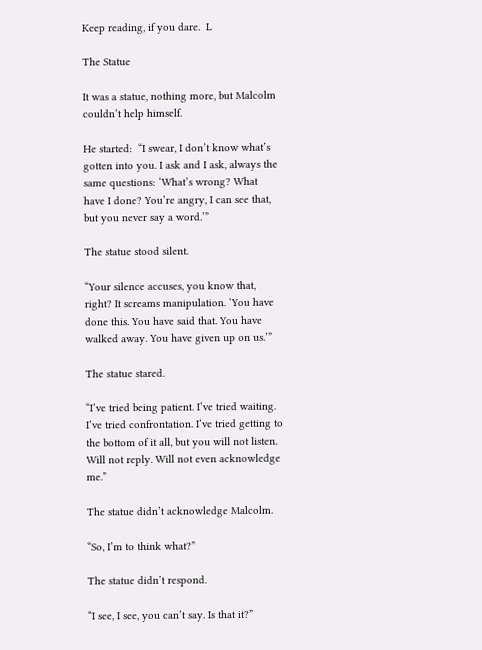Keep reading, if you dare.  L

The Statue

It was a statue, nothing more, but Malcolm couldn’t help himself.

He started:  “I swear, I don’t know what’s gotten into you. I ask and I ask, always the same questions: ‘What’s wrong? What have I done? You’re angry, I can see that, but you never say a word.’”

The statue stood silent.

“Your silence accuses, you know that, right? It screams manipulation. ‘You have done this. You have said that. You have walked away. You have given up on us.’”

The statue stared.

“I’ve tried being patient. I’ve tried waiting. I’ve tried confrontation. I‘ve tried getting to the bottom of it all, but you will not listen. Will not reply. Will not even acknowledge me.”

The statue didn’t acknowledge Malcolm.

“So, I’m to think what?”

The statue didn’t respond.

“I see, I see, you can’t say. Is that it?”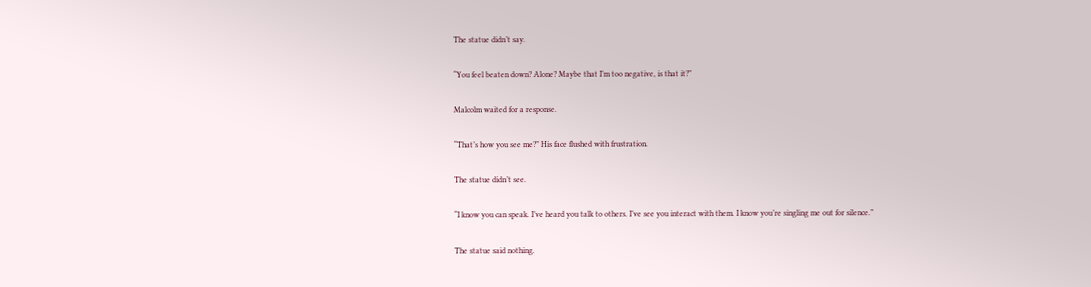The statue didn’t say.

“You feel beaten down? Alone? Maybe that I’m too negative, is that it?”

Malcolm waited for a response.

“That’s how you see me?” His face flushed with frustration.

The statue didn’t see.

“I know you can speak. I’ve heard you talk to others. I’ve see you interact with them. I know you’re singling me out for silence.”

The statue said nothing.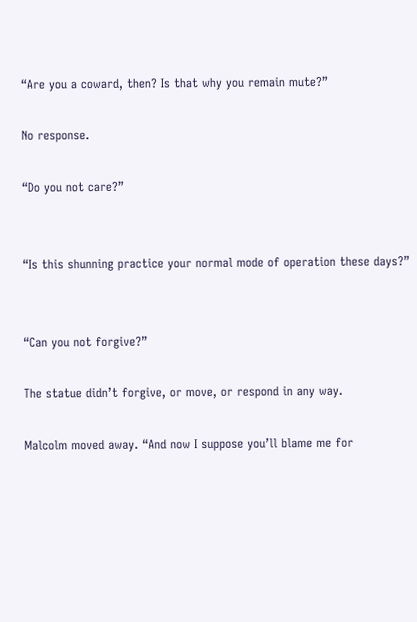“Are you a coward, then? Is that why you remain mute?”

No response.

“Do you not care?”


“Is this shunning practice your normal mode of operation these days?”


“Can you not forgive?”

The statue didn’t forgive, or move, or respond in any way.

Malcolm moved away. “And now I suppose you’ll blame me for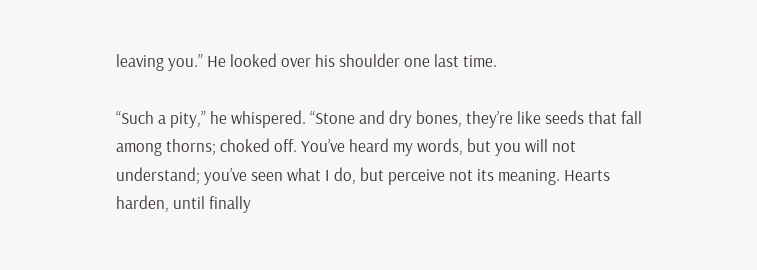leaving you.” He looked over his shoulder one last time.

“Such a pity,” he whispered. “Stone and dry bones, they’re like seeds that fall among thorns; choked off. You’ve heard my words, but you will not understand; you’ve seen what I do, but perceive not its meaning. Hearts harden, until finally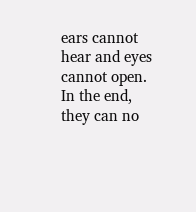ears cannot hear and eyes cannot open. In the end, they can no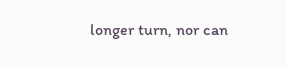longer turn, nor can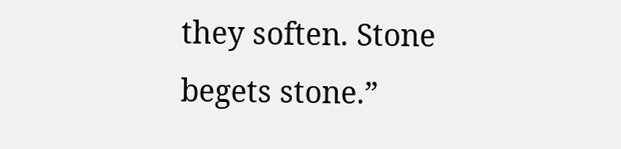they soften. Stone begets stone.”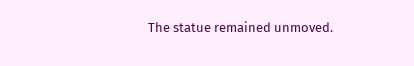The statue remained unmoved.